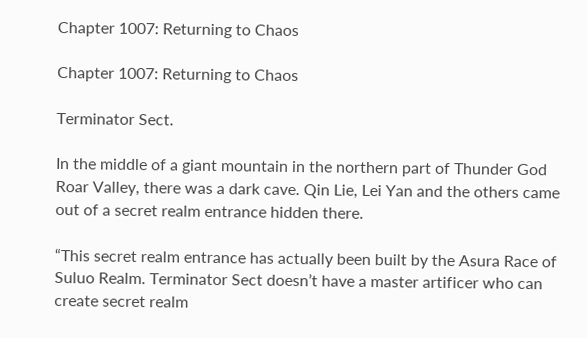Chapter 1007: Returning to Chaos

Chapter 1007: Returning to Chaos

Terminator Sect.

In the middle of a giant mountain in the northern part of Thunder God Roar Valley, there was a dark cave. Qin Lie, Lei Yan and the others came out of a secret realm entrance hidden there.

“This secret realm entrance has actually been built by the Asura Race of Suluo Realm. Terminator Sect doesn’t have a master artificer who can create secret realm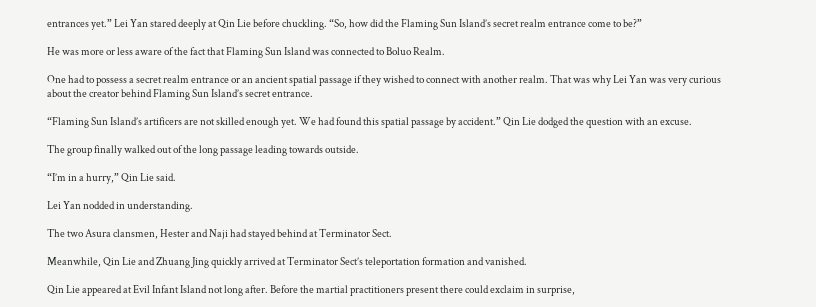entrances yet.” Lei Yan stared deeply at Qin Lie before chuckling. “So, how did the Flaming Sun Island’s secret realm entrance come to be?”

He was more or less aware of the fact that Flaming Sun Island was connected to Boluo Realm.

One had to possess a secret realm entrance or an ancient spatial passage if they wished to connect with another realm. That was why Lei Yan was very curious about the creator behind Flaming Sun Island’s secret entrance.

“Flaming Sun Island’s artificers are not skilled enough yet. We had found this spatial passage by accident.” Qin Lie dodged the question with an excuse.

The group finally walked out of the long passage leading towards outside.

“I’m in a hurry,” Qin Lie said.

Lei Yan nodded in understanding.

The two Asura clansmen, Hester and Naji had stayed behind at Terminator Sect.

Meanwhile, Qin Lie and Zhuang Jing quickly arrived at Terminator Sect’s teleportation formation and vanished.

Qin Lie appeared at Evil Infant Island not long after. Before the martial practitioners present there could exclaim in surprise,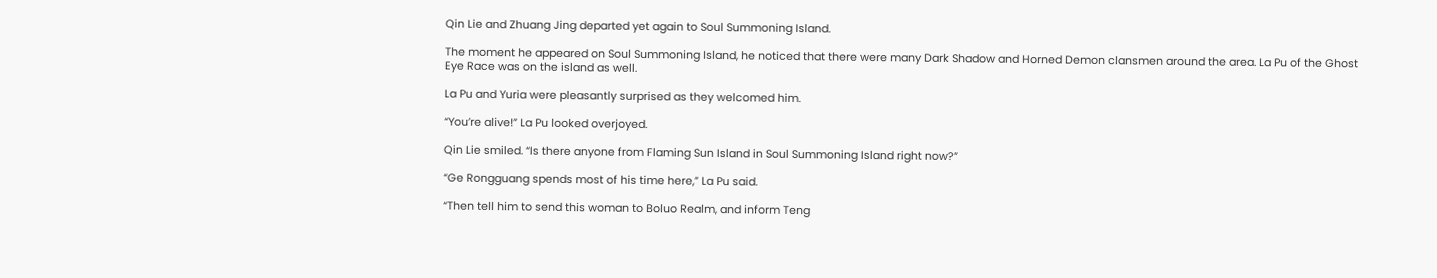Qin Lie and Zhuang Jing departed yet again to Soul Summoning Island.

The moment he appeared on Soul Summoning Island, he noticed that there were many Dark Shadow and Horned Demon clansmen around the area. La Pu of the Ghost Eye Race was on the island as well.

La Pu and Yuria were pleasantly surprised as they welcomed him.

“You’re alive!” La Pu looked overjoyed.

Qin Lie smiled. “Is there anyone from Flaming Sun Island in Soul Summoning Island right now?”

“Ge Rongguang spends most of his time here,” La Pu said.

“Then tell him to send this woman to Boluo Realm, and inform Teng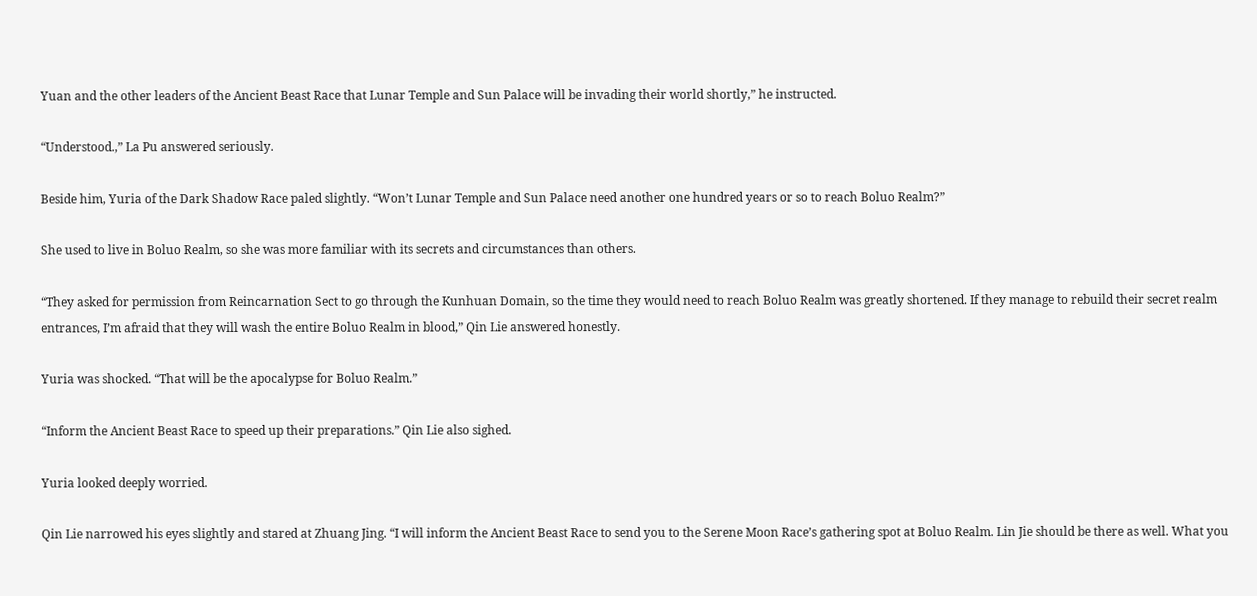Yuan and the other leaders of the Ancient Beast Race that Lunar Temple and Sun Palace will be invading their world shortly,” he instructed.

“Understood.,” La Pu answered seriously.

Beside him, Yuria of the Dark Shadow Race paled slightly. “Won’t Lunar Temple and Sun Palace need another one hundred years or so to reach Boluo Realm?”

She used to live in Boluo Realm, so she was more familiar with its secrets and circumstances than others.

“They asked for permission from Reincarnation Sect to go through the Kunhuan Domain, so the time they would need to reach Boluo Realm was greatly shortened. If they manage to rebuild their secret realm entrances, I’m afraid that they will wash the entire Boluo Realm in blood,” Qin Lie answered honestly.

Yuria was shocked. “That will be the apocalypse for Boluo Realm.”

“Inform the Ancient Beast Race to speed up their preparations.” Qin Lie also sighed.

Yuria looked deeply worried.

Qin Lie narrowed his eyes slightly and stared at Zhuang Jing. “I will inform the Ancient Beast Race to send you to the Serene Moon Race’s gathering spot at Boluo Realm. Lin Jie should be there as well. What you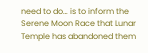need to do… is to inform the Serene Moon Race that Lunar Temple has abandoned them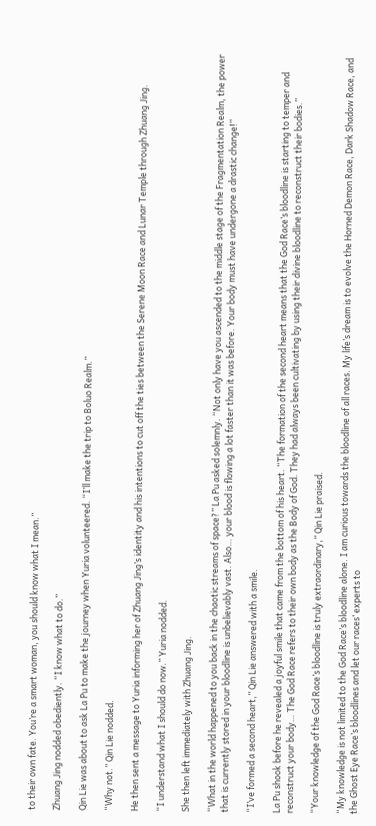to their own fate. You’re a smart woman, you should know what I mean.”

Zhuang Jing nodded obediently. “I know what to do.”

Qin Lie was about to ask La Pu to make the journey when Yuria volunteered. “I’ll make the trip to Boluo Realm.”

“Why not.” Qin Lie nodded.

He then sent a message to Yuria informing her of Zhuang Jing’s identity and his intentions to cut off the ties between the Serene Moon Race and Lunar Temple through Zhuang Jing.

“I understand what I should do now.” Yuria nodded.

She then left immediately with Zhuang Jing.

“What in the world happened to you back in the chaotic streams of space?” La Pu asked solemnly. “Not only have you ascended to the middle stage of the Fragmentation Realm, the power that is currently stored in your bloodline is unbelievably vast. Also… your blood is flowing a lot faster than it was before. Your body must have undergone a drastic change!”

“I’ve formed a second heart,” Qin Lie answered with a smile.

La Pu shook before he revealed a joyful smile that came from the bottom of his heart. “The formation of the second heart means that the God Race’s bloodline is starting to temper and reconstruct your body… The God Race refers to their own body as the Body of God. They had always been cultivating by using their divine bloodline to reconstruct their bodies.”

“Your knowledge of the God Race’s bloodline is truly extraordinary,” Qin Lie praised.

“My knowledge is not limited to the God Race’s bloodline alone. I am curious towards the bloodline of all races. My life’s dream is to evolve the Horned Demon Race, Dark Shadow Race, and the Ghost Eye Race’s bloodlines and let our races’ experts to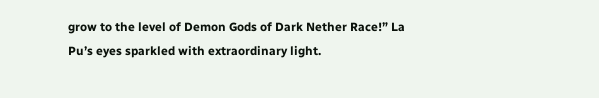grow to the level of Demon Gods of Dark Nether Race!” La Pu’s eyes sparkled with extraordinary light.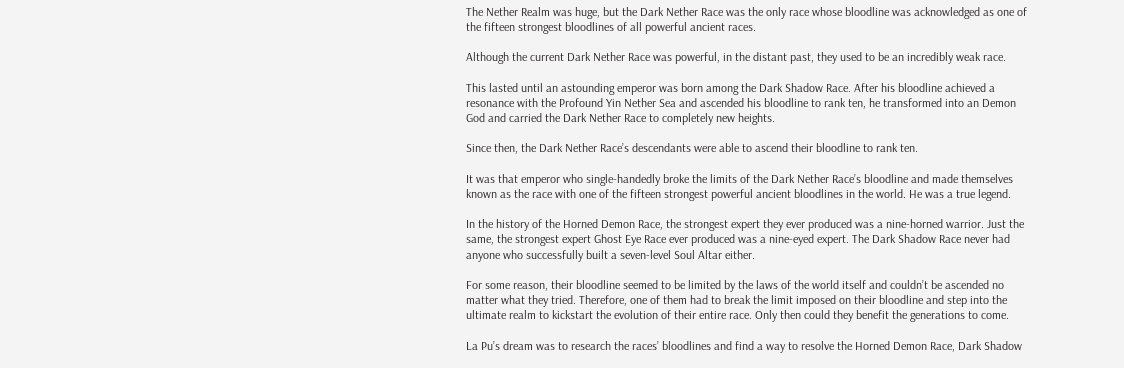The Nether Realm was huge, but the Dark Nether Race was the only race whose bloodline was acknowledged as one of the fifteen strongest bloodlines of all powerful ancient races.

Although the current Dark Nether Race was powerful, in the distant past, they used to be an incredibly weak race.

This lasted until an astounding emperor was born among the Dark Shadow Race. After his bloodline achieved a resonance with the Profound Yin Nether Sea and ascended his bloodline to rank ten, he transformed into an Demon God and carried the Dark Nether Race to completely new heights.

Since then, the Dark Nether Race’s descendants were able to ascend their bloodline to rank ten.

It was that emperor who single-handedly broke the limits of the Dark Nether Race’s bloodline and made themselves known as the race with one of the fifteen strongest powerful ancient bloodlines in the world. He was a true legend.

In the history of the Horned Demon Race, the strongest expert they ever produced was a nine-horned warrior. Just the same, the strongest expert Ghost Eye Race ever produced was a nine-eyed expert. The Dark Shadow Race never had anyone who successfully built a seven-level Soul Altar either.

For some reason, their bloodline seemed to be limited by the laws of the world itself and couldn’t be ascended no matter what they tried. Therefore, one of them had to break the limit imposed on their bloodline and step into the ultimate realm to kickstart the evolution of their entire race. Only then could they benefit the generations to come.

La Pu’s dream was to research the races’ bloodlines and find a way to resolve the Horned Demon Race, Dark Shadow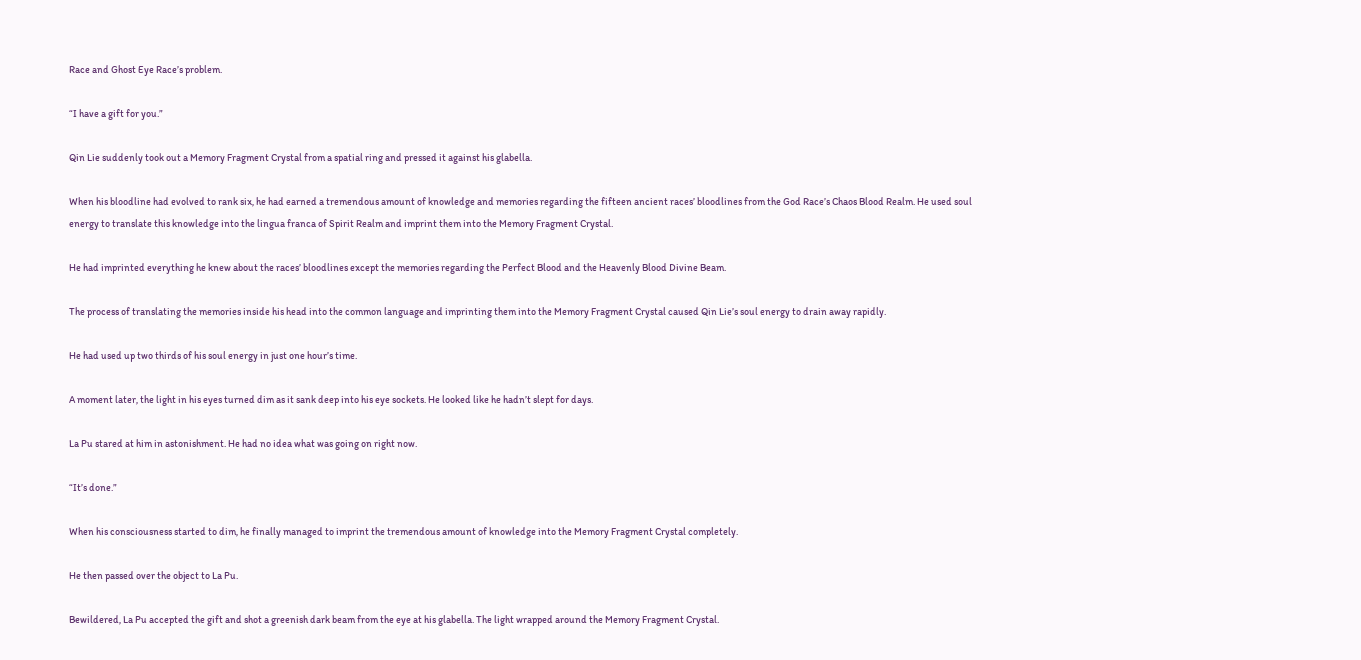Race and Ghost Eye Race’s problem.

“I have a gift for you.”

Qin Lie suddenly took out a Memory Fragment Crystal from a spatial ring and pressed it against his glabella.

When his bloodline had evolved to rank six, he had earned a tremendous amount of knowledge and memories regarding the fifteen ancient races’ bloodlines from the God Race’s Chaos Blood Realm. He used soul energy to translate this knowledge into the lingua franca of Spirit Realm and imprint them into the Memory Fragment Crystal.

He had imprinted everything he knew about the races’ bloodlines except the memories regarding the Perfect Blood and the Heavenly Blood Divine Beam.

The process of translating the memories inside his head into the common language and imprinting them into the Memory Fragment Crystal caused Qin Lie’s soul energy to drain away rapidly.

He had used up two thirds of his soul energy in just one hour’s time.

A moment later, the light in his eyes turned dim as it sank deep into his eye sockets. He looked like he hadn’t slept for days.

La Pu stared at him in astonishment. He had no idea what was going on right now.

“It’s done.”

When his consciousness started to dim, he finally managed to imprint the tremendous amount of knowledge into the Memory Fragment Crystal completely.

He then passed over the object to La Pu.

Bewildered, La Pu accepted the gift and shot a greenish dark beam from the eye at his glabella. The light wrapped around the Memory Fragment Crystal.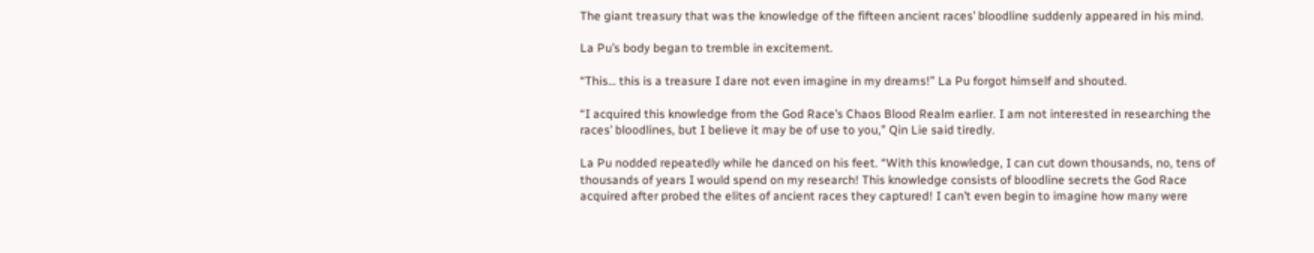The giant treasury that was the knowledge of the fifteen ancient races’ bloodline suddenly appeared in his mind.

La Pu’s body began to tremble in excitement.

“This… this is a treasure I dare not even imagine in my dreams!” La Pu forgot himself and shouted.

“I acquired this knowledge from the God Race’s Chaos Blood Realm earlier. I am not interested in researching the races’ bloodlines, but I believe it may be of use to you,” Qin Lie said tiredly.

La Pu nodded repeatedly while he danced on his feet. “With this knowledge, I can cut down thousands, no, tens of thousands of years I would spend on my research! This knowledge consists of bloodline secrets the God Race acquired after probed the elites of ancient races they captured! I can’t even begin to imagine how many were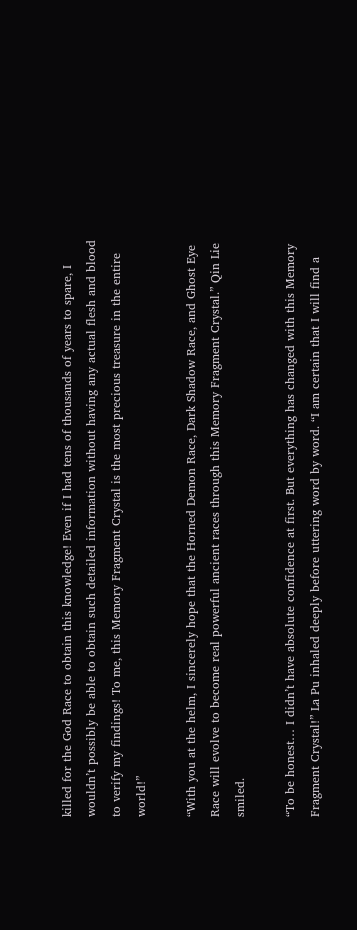killed for the God Race to obtain this knowledge! Even if I had tens of thousands of years to spare, I wouldn’t possibly be able to obtain such detailed information without having any actual flesh and blood to verify my findings! To me, this Memory Fragment Crystal is the most precious treasure in the entire world!”

“With you at the helm, I sincerely hope that the Horned Demon Race, Dark Shadow Race, and Ghost Eye Race will evolve to become real powerful ancient races through this Memory Fragment Crystal.” Qin Lie smiled.

“To be honest… I didn’t have absolute confidence at first. But everything has changed with this Memory Fragment Crystal!” La Pu inhaled deeply before uttering word by word. “I am certain that I will find a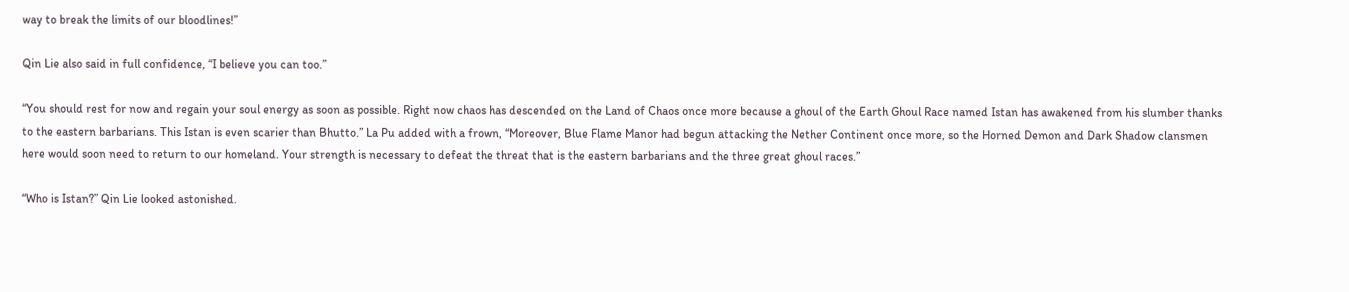way to break the limits of our bloodlines!”

Qin Lie also said in full confidence, “I believe you can too.”

“You should rest for now and regain your soul energy as soon as possible. Right now chaos has descended on the Land of Chaos once more because a ghoul of the Earth Ghoul Race named Istan has awakened from his slumber thanks to the eastern barbarians. This Istan is even scarier than Bhutto.” La Pu added with a frown, “Moreover, Blue Flame Manor had begun attacking the Nether Continent once more, so the Horned Demon and Dark Shadow clansmen here would soon need to return to our homeland. Your strength is necessary to defeat the threat that is the eastern barbarians and the three great ghoul races.”

“Who is Istan?” Qin Lie looked astonished.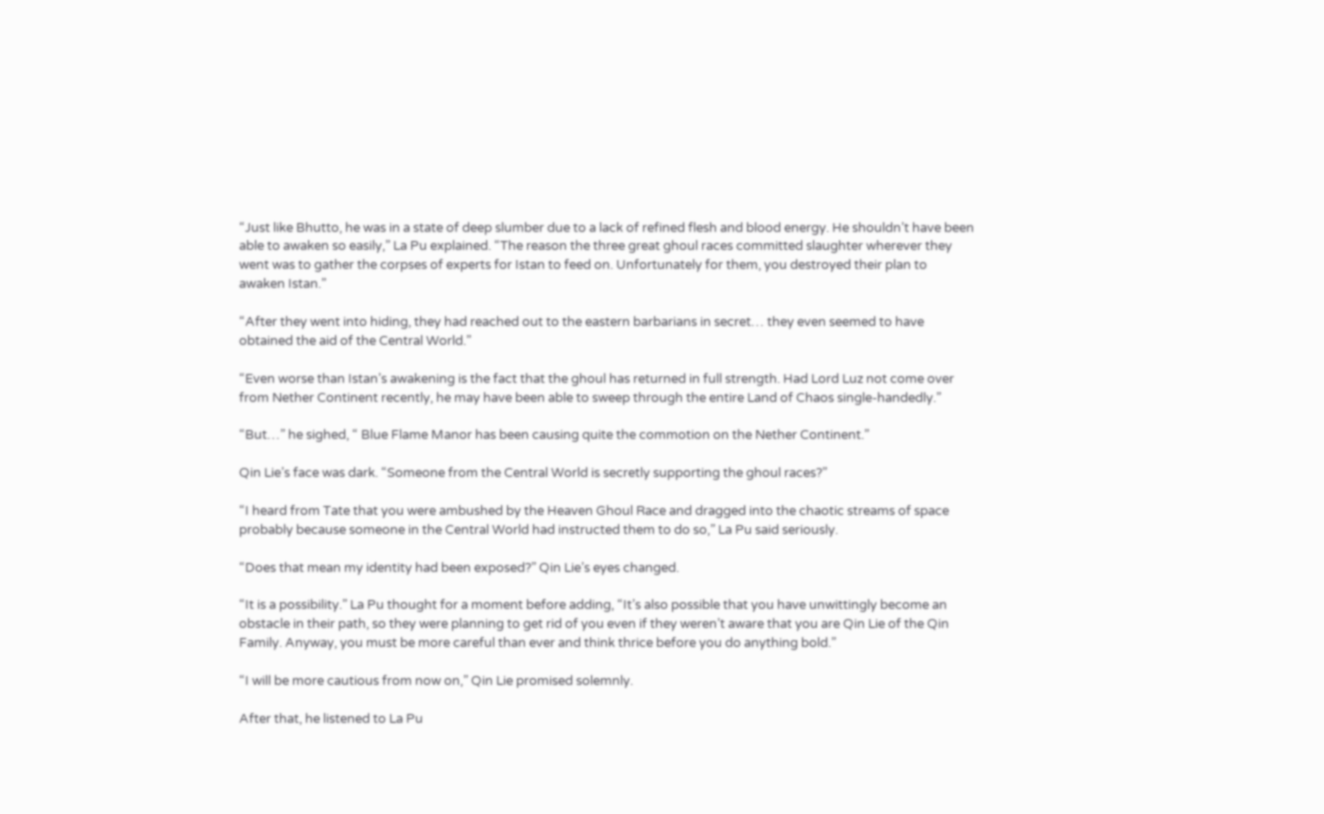“Just like Bhutto, he was in a state of deep slumber due to a lack of refined flesh and blood energy. He shouldn’t have been able to awaken so easily,” La Pu explained. “The reason the three great ghoul races committed slaughter wherever they went was to gather the corpses of experts for Istan to feed on. Unfortunately for them, you destroyed their plan to awaken Istan.”

“After they went into hiding, they had reached out to the eastern barbarians in secret… they even seemed to have obtained the aid of the Central World.”

“Even worse than Istan’s awakening is the fact that the ghoul has returned in full strength. Had Lord Luz not come over from Nether Continent recently, he may have been able to sweep through the entire Land of Chaos single-handedly.”

“But…” he sighed, “ Blue Flame Manor has been causing quite the commotion on the Nether Continent.”

Qin Lie’s face was dark. “Someone from the Central World is secretly supporting the ghoul races?”

“I heard from Tate that you were ambushed by the Heaven Ghoul Race and dragged into the chaotic streams of space probably because someone in the Central World had instructed them to do so,” La Pu said seriously.

“Does that mean my identity had been exposed?” Qin Lie’s eyes changed.

“It is a possibility.” La Pu thought for a moment before adding, “It’s also possible that you have unwittingly become an obstacle in their path, so they were planning to get rid of you even if they weren’t aware that you are Qin Lie of the Qin Family. Anyway, you must be more careful than ever and think thrice before you do anything bold.”

“I will be more cautious from now on,” Qin Lie promised solemnly.

After that, he listened to La Pu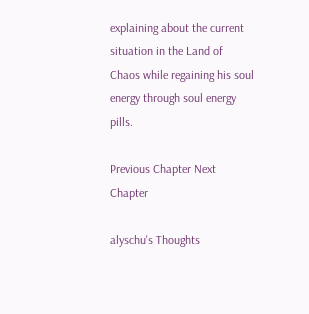explaining about the current situation in the Land of Chaos while regaining his soul energy through soul energy pills.

Previous Chapter Next Chapter

alyschu's Thoughts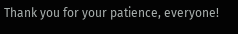Thank you for your patience, everyone!